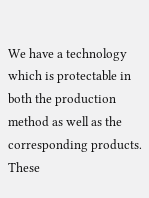We have a technology which is protectable in both the production method as well as the corresponding products. These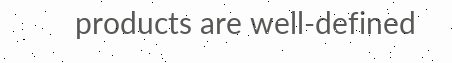products are well-defined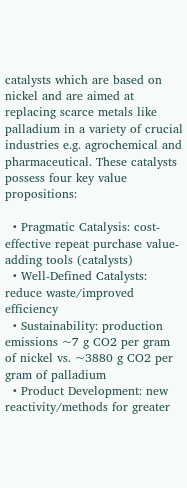catalysts which are based on nickel and are aimed at replacing scarce metals like palladium in a variety of crucial industries e.g. agrochemical and pharmaceutical. These catalysts possess four key value propositions:

  • Pragmatic Catalysis: cost-effective repeat purchase value-adding tools (catalysts)
  • Well-Defined Catalysts: reduce waste/improved efficiency
  • Sustainability: production emissions ~7 g CO2 per gram of nickel vs. ~3880 g CO2 per gram of palladium
  • Product Development: new reactivity/methods for greater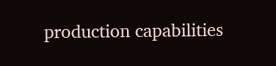production capabilities